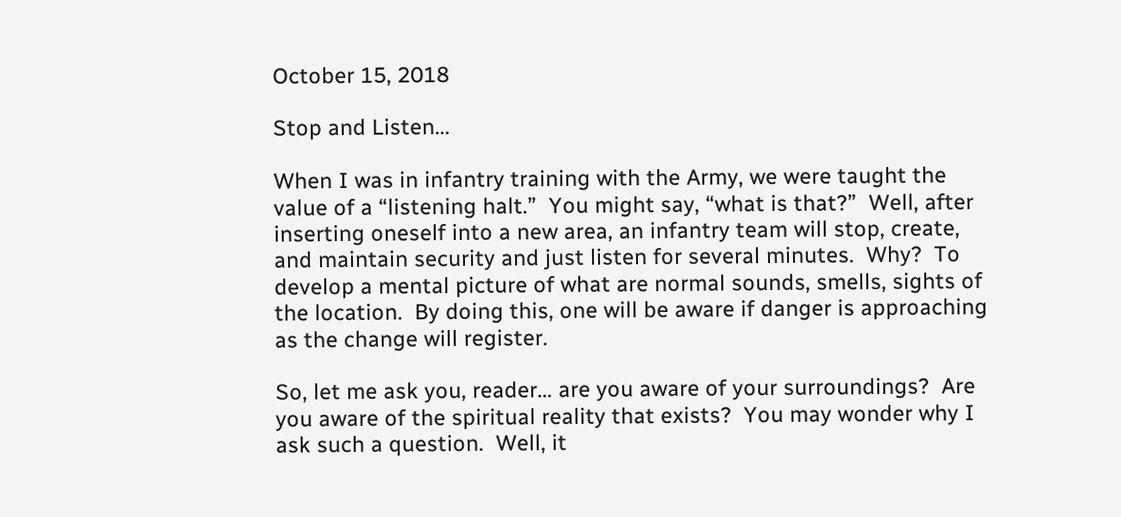October 15, 2018

Stop and Listen...

When I was in infantry training with the Army, we were taught the value of a “listening halt.”  You might say, “what is that?”  Well, after inserting oneself into a new area, an infantry team will stop, create, and maintain security and just listen for several minutes.  Why?  To develop a mental picture of what are normal sounds, smells, sights of the location.  By doing this, one will be aware if danger is approaching as the change will register.

So, let me ask you, reader… are you aware of your surroundings?  Are you aware of the spiritual reality that exists?  You may wonder why I ask such a question.  Well, it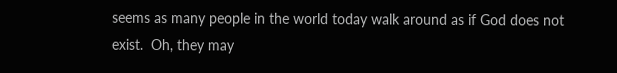seems as many people in the world today walk around as if God does not exist.  Oh, they may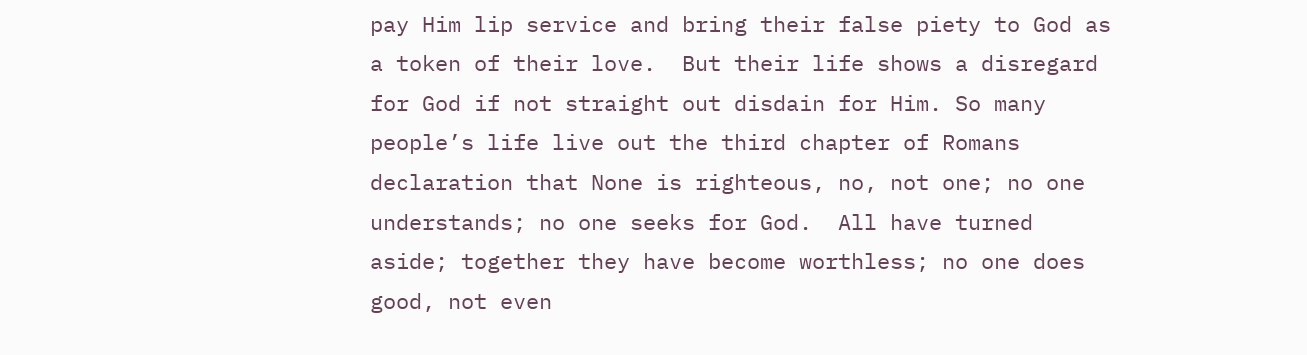pay Him lip service and bring their false piety to God as a token of their love.  But their life shows a disregard for God if not straight out disdain for Him. So many people’s life live out the third chapter of Romans declaration that None is righteous, no, not one; no one understands; no one seeks for God.  All have turned aside; together they have become worthless; no one does good, not even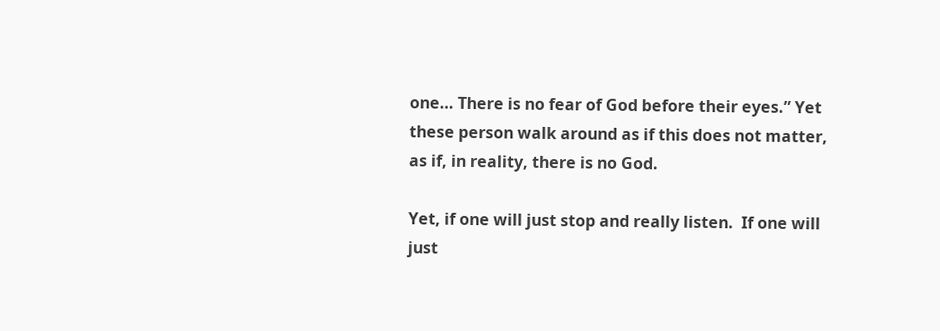one… There is no fear of God before their eyes.” Yet these person walk around as if this does not matter, as if, in reality, there is no God.

Yet, if one will just stop and really listen.  If one will just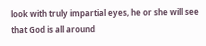look with truly impartial eyes, he or she will see that God is all around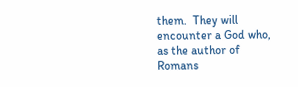them.  They will encounter a God who, as the author of Romans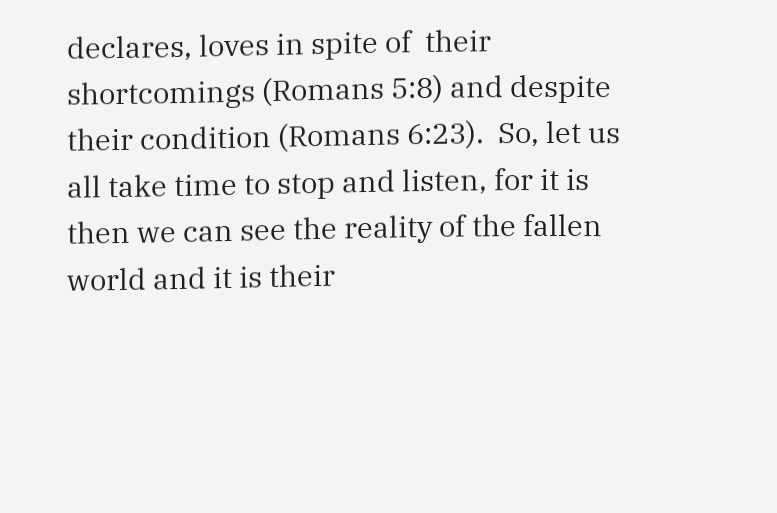declares, loves in spite of  their shortcomings (Romans 5:8) and despite their condition (Romans 6:23).  So, let us all take time to stop and listen, for it is then we can see the reality of the fallen world and it is their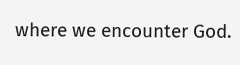where we encounter God.